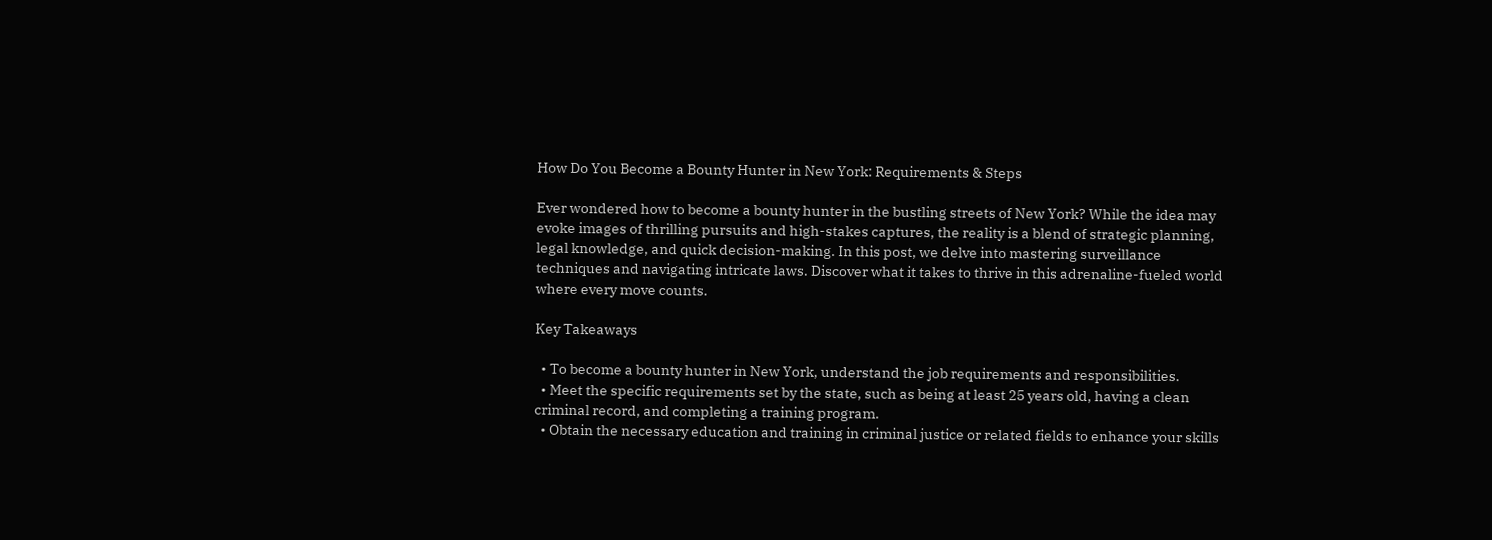How Do You Become a Bounty Hunter in New York: Requirements & Steps

Ever wondered how to become a bounty hunter in the bustling streets of New York? While the idea may evoke images of thrilling pursuits and high-stakes captures, the reality is a blend of strategic planning, legal knowledge, and quick decision-making. In this post, we delve into mastering surveillance techniques and navigating intricate laws. Discover what it takes to thrive in this adrenaline-fueled world where every move counts.

Key Takeaways

  • To become a bounty hunter in New York, understand the job requirements and responsibilities.
  • Meet the specific requirements set by the state, such as being at least 25 years old, having a clean criminal record, and completing a training program.
  • Obtain the necessary education and training in criminal justice or related fields to enhance your skills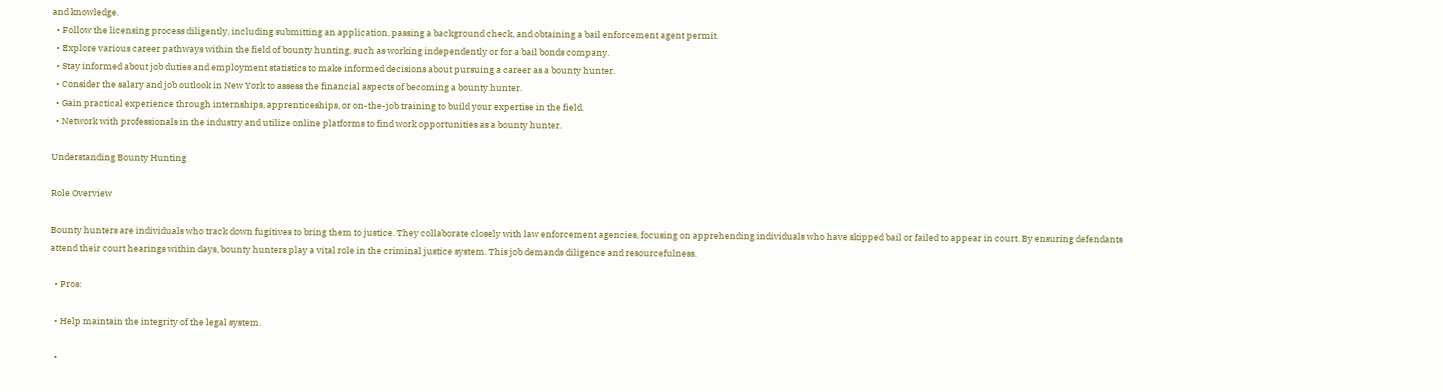and knowledge.
  • Follow the licensing process diligently, including submitting an application, passing a background check, and obtaining a bail enforcement agent permit.
  • Explore various career pathways within the field of bounty hunting, such as working independently or for a bail bonds company.
  • Stay informed about job duties and employment statistics to make informed decisions about pursuing a career as a bounty hunter.
  • Consider the salary and job outlook in New York to assess the financial aspects of becoming a bounty hunter.
  • Gain practical experience through internships, apprenticeships, or on-the-job training to build your expertise in the field.
  • Network with professionals in the industry and utilize online platforms to find work opportunities as a bounty hunter.

Understanding Bounty Hunting

Role Overview

Bounty hunters are individuals who track down fugitives to bring them to justice. They collaborate closely with law enforcement agencies, focusing on apprehending individuals who have skipped bail or failed to appear in court. By ensuring defendants attend their court hearings within days, bounty hunters play a vital role in the criminal justice system. This job demands diligence and resourcefulness.

  • Pros:

  • Help maintain the integrity of the legal system.

  •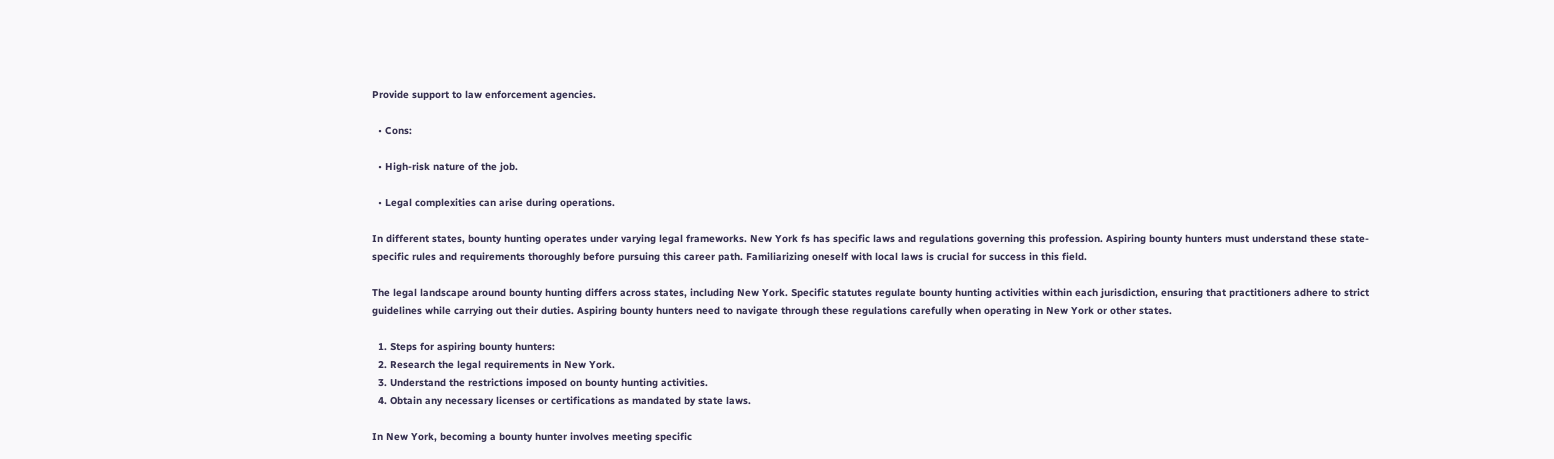Provide support to law enforcement agencies.

  • Cons:

  • High-risk nature of the job.

  • Legal complexities can arise during operations.

In different states, bounty hunting operates under varying legal frameworks. New York fs has specific laws and regulations governing this profession. Aspiring bounty hunters must understand these state-specific rules and requirements thoroughly before pursuing this career path. Familiarizing oneself with local laws is crucial for success in this field.

The legal landscape around bounty hunting differs across states, including New York. Specific statutes regulate bounty hunting activities within each jurisdiction, ensuring that practitioners adhere to strict guidelines while carrying out their duties. Aspiring bounty hunters need to navigate through these regulations carefully when operating in New York or other states.

  1. Steps for aspiring bounty hunters:
  2. Research the legal requirements in New York.
  3. Understand the restrictions imposed on bounty hunting activities.
  4. Obtain any necessary licenses or certifications as mandated by state laws.

In New York, becoming a bounty hunter involves meeting specific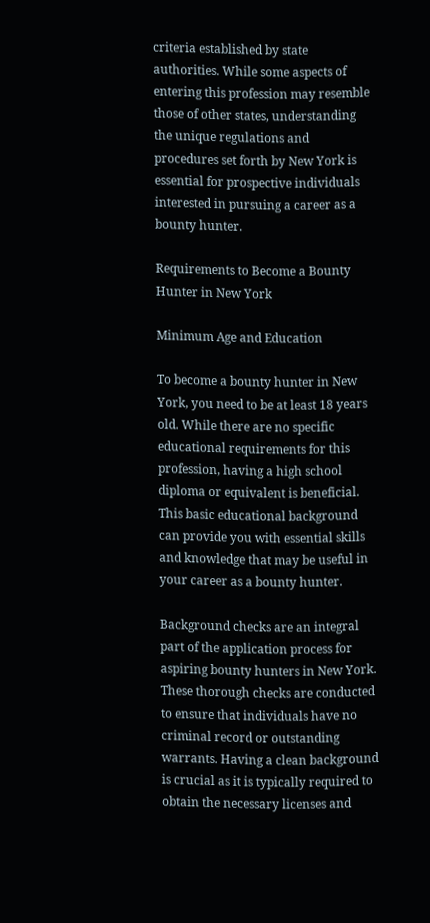criteria established by state authorities. While some aspects of entering this profession may resemble those of other states, understanding the unique regulations and procedures set forth by New York is essential for prospective individuals interested in pursuing a career as a bounty hunter.

Requirements to Become a Bounty Hunter in New York

Minimum Age and Education

To become a bounty hunter in New York, you need to be at least 18 years old. While there are no specific educational requirements for this profession, having a high school diploma or equivalent is beneficial. This basic educational background can provide you with essential skills and knowledge that may be useful in your career as a bounty hunter.

Background checks are an integral part of the application process for aspiring bounty hunters in New York. These thorough checks are conducted to ensure that individuals have no criminal record or outstanding warrants. Having a clean background is crucial as it is typically required to obtain the necessary licenses and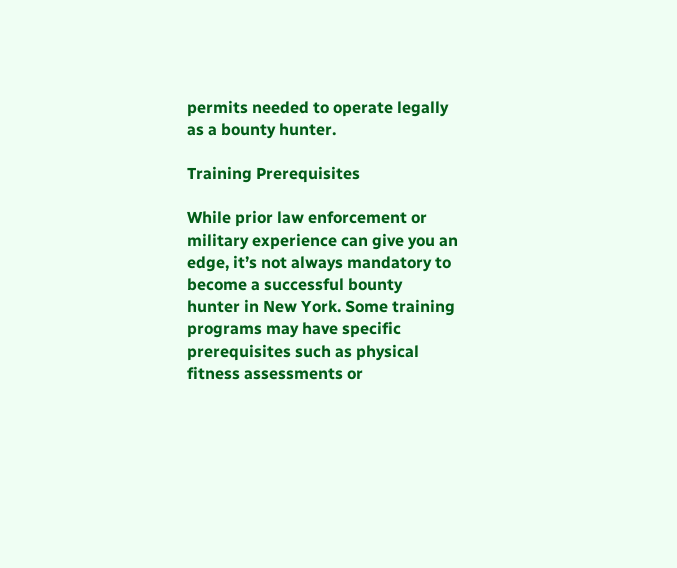permits needed to operate legally as a bounty hunter.

Training Prerequisites

While prior law enforcement or military experience can give you an edge, it’s not always mandatory to become a successful bounty hunter in New York. Some training programs may have specific prerequisites such as physical fitness assessments or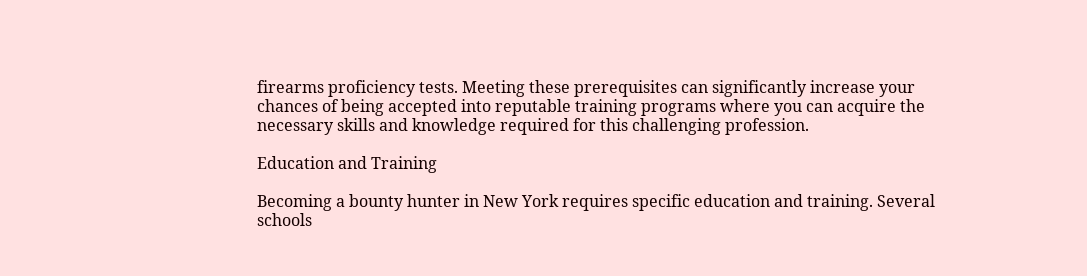firearms proficiency tests. Meeting these prerequisites can significantly increase your chances of being accepted into reputable training programs where you can acquire the necessary skills and knowledge required for this challenging profession.

Education and Training

Becoming a bounty hunter in New York requires specific education and training. Several schools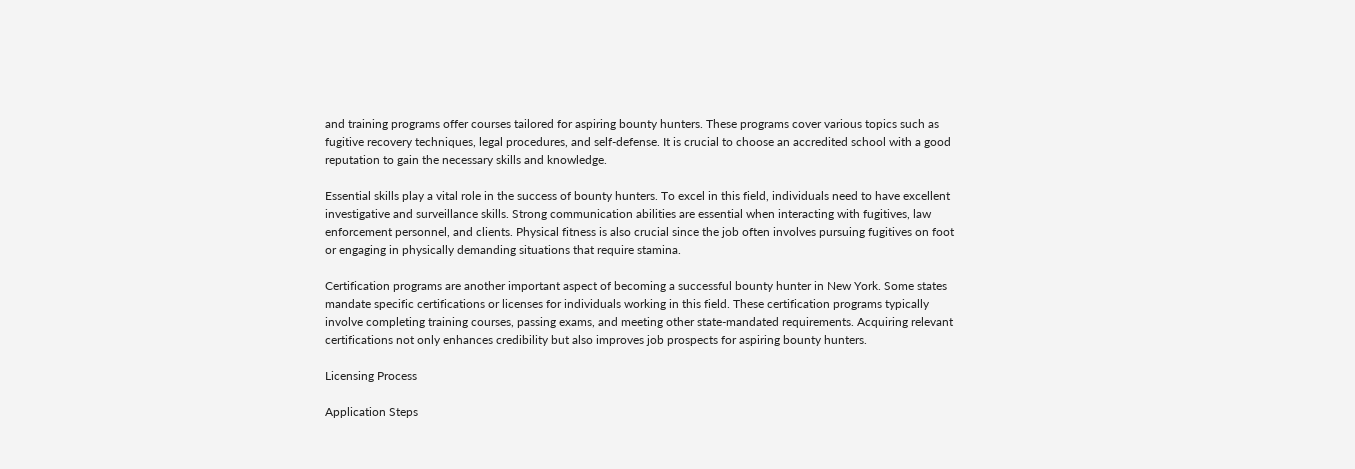and training programs offer courses tailored for aspiring bounty hunters. These programs cover various topics such as fugitive recovery techniques, legal procedures, and self-defense. It is crucial to choose an accredited school with a good reputation to gain the necessary skills and knowledge.

Essential skills play a vital role in the success of bounty hunters. To excel in this field, individuals need to have excellent investigative and surveillance skills. Strong communication abilities are essential when interacting with fugitives, law enforcement personnel, and clients. Physical fitness is also crucial since the job often involves pursuing fugitives on foot or engaging in physically demanding situations that require stamina.

Certification programs are another important aspect of becoming a successful bounty hunter in New York. Some states mandate specific certifications or licenses for individuals working in this field. These certification programs typically involve completing training courses, passing exams, and meeting other state-mandated requirements. Acquiring relevant certifications not only enhances credibility but also improves job prospects for aspiring bounty hunters.

Licensing Process

Application Steps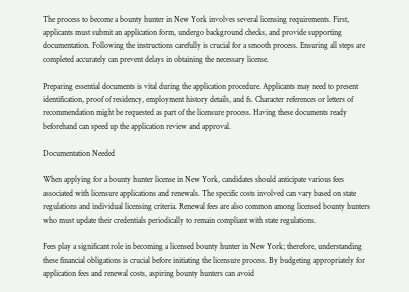The process to become a bounty hunter in New York involves several licensing requirements. First, applicants must submit an application form, undergo background checks, and provide supporting documentation. Following the instructions carefully is crucial for a smooth process. Ensuring all steps are completed accurately can prevent delays in obtaining the necessary license.

Preparing essential documents is vital during the application procedure. Applicants may need to present identification, proof of residency, employment history details, and fs. Character references or letters of recommendation might be requested as part of the licensure process. Having these documents ready beforehand can speed up the application review and approval.

Documentation Needed

When applying for a bounty hunter license in New York, candidates should anticipate various fees associated with licensure applications and renewals. The specific costs involved can vary based on state regulations and individual licensing criteria. Renewal fees are also common among licensed bounty hunters who must update their credentials periodically to remain compliant with state regulations.

Fees play a significant role in becoming a licensed bounty hunter in New York; therefore, understanding these financial obligations is crucial before initiating the licensure process. By budgeting appropriately for application fees and renewal costs, aspiring bounty hunters can avoid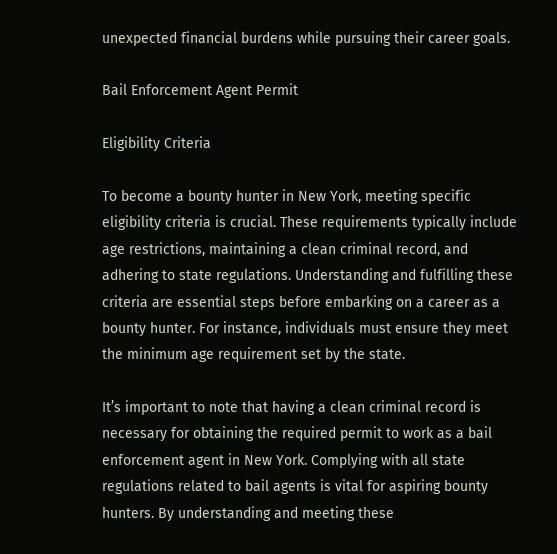unexpected financial burdens while pursuing their career goals.

Bail Enforcement Agent Permit

Eligibility Criteria

To become a bounty hunter in New York, meeting specific eligibility criteria is crucial. These requirements typically include age restrictions, maintaining a clean criminal record, and adhering to state regulations. Understanding and fulfilling these criteria are essential steps before embarking on a career as a bounty hunter. For instance, individuals must ensure they meet the minimum age requirement set by the state.

It’s important to note that having a clean criminal record is necessary for obtaining the required permit to work as a bail enforcement agent in New York. Complying with all state regulations related to bail agents is vital for aspiring bounty hunters. By understanding and meeting these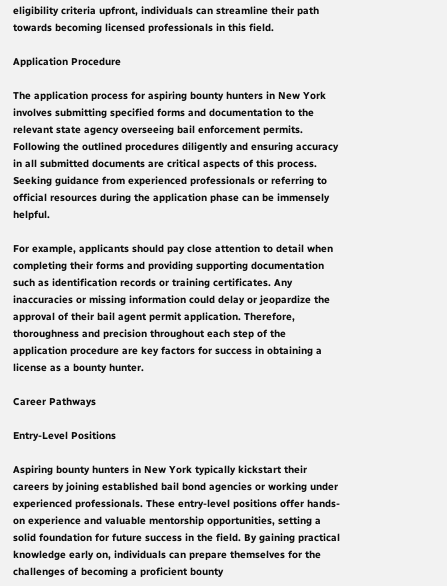eligibility criteria upfront, individuals can streamline their path towards becoming licensed professionals in this field.

Application Procedure

The application process for aspiring bounty hunters in New York involves submitting specified forms and documentation to the relevant state agency overseeing bail enforcement permits. Following the outlined procedures diligently and ensuring accuracy in all submitted documents are critical aspects of this process. Seeking guidance from experienced professionals or referring to official resources during the application phase can be immensely helpful.

For example, applicants should pay close attention to detail when completing their forms and providing supporting documentation such as identification records or training certificates. Any inaccuracies or missing information could delay or jeopardize the approval of their bail agent permit application. Therefore, thoroughness and precision throughout each step of the application procedure are key factors for success in obtaining a license as a bounty hunter.

Career Pathways

Entry-Level Positions

Aspiring bounty hunters in New York typically kickstart their careers by joining established bail bond agencies or working under experienced professionals. These entry-level positions offer hands-on experience and valuable mentorship opportunities, setting a solid foundation for future success in the field. By gaining practical knowledge early on, individuals can prepare themselves for the challenges of becoming a proficient bounty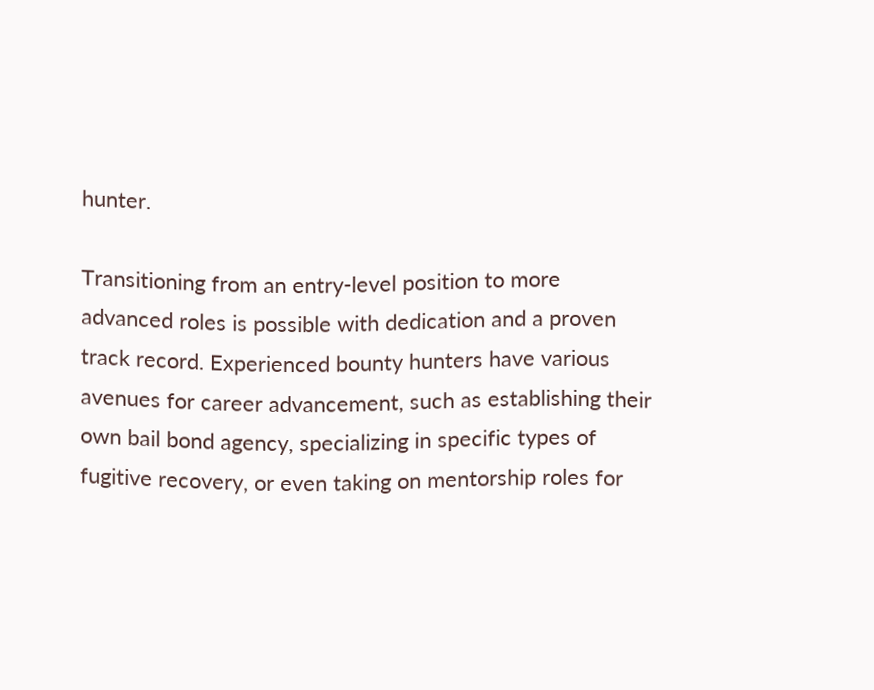hunter.

Transitioning from an entry-level position to more advanced roles is possible with dedication and a proven track record. Experienced bounty hunters have various avenues for career advancement, such as establishing their own bail bond agency, specializing in specific types of fugitive recovery, or even taking on mentorship roles for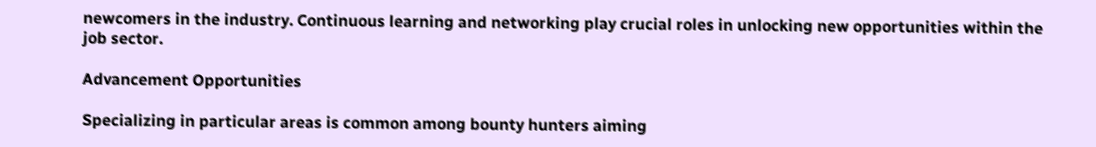newcomers in the industry. Continuous learning and networking play crucial roles in unlocking new opportunities within the job sector.

Advancement Opportunities

Specializing in particular areas is common among bounty hunters aiming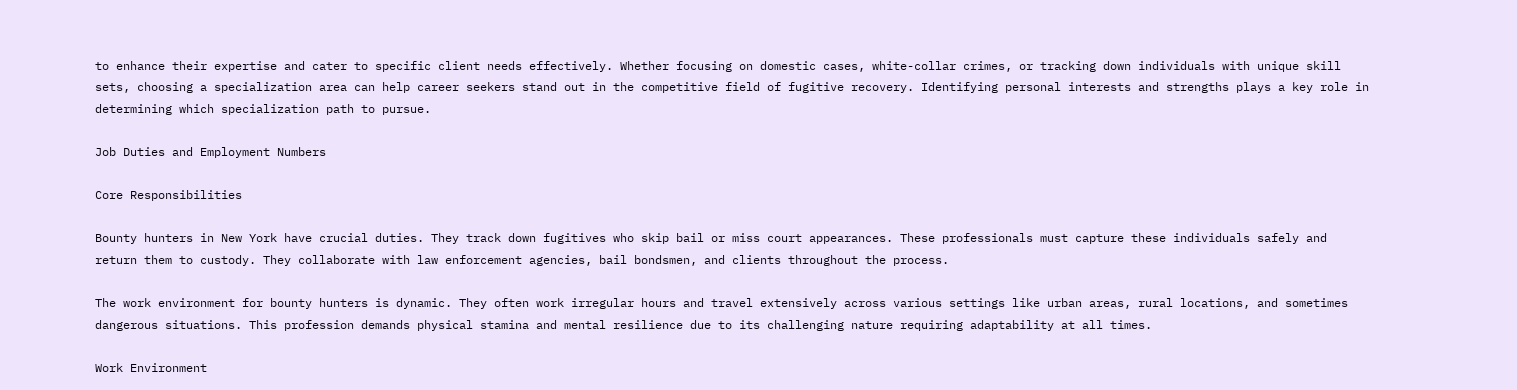to enhance their expertise and cater to specific client needs effectively. Whether focusing on domestic cases, white-collar crimes, or tracking down individuals with unique skill sets, choosing a specialization area can help career seekers stand out in the competitive field of fugitive recovery. Identifying personal interests and strengths plays a key role in determining which specialization path to pursue.

Job Duties and Employment Numbers

Core Responsibilities

Bounty hunters in New York have crucial duties. They track down fugitives who skip bail or miss court appearances. These professionals must capture these individuals safely and return them to custody. They collaborate with law enforcement agencies, bail bondsmen, and clients throughout the process.

The work environment for bounty hunters is dynamic. They often work irregular hours and travel extensively across various settings like urban areas, rural locations, and sometimes dangerous situations. This profession demands physical stamina and mental resilience due to its challenging nature requiring adaptability at all times.

Work Environment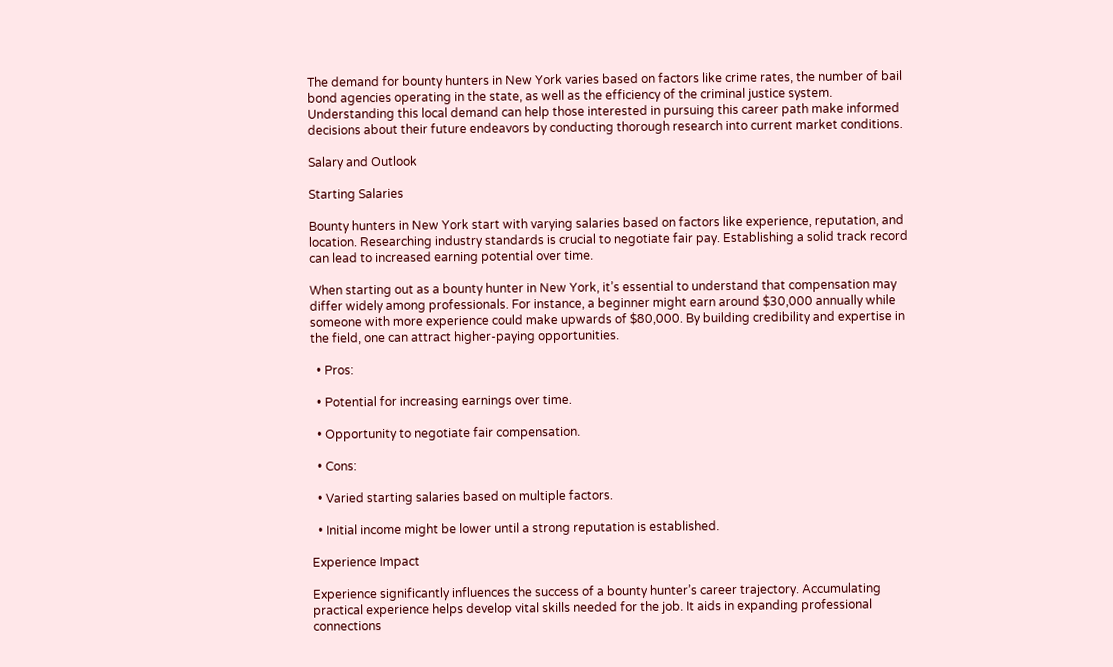The demand for bounty hunters in New York varies based on factors like crime rates, the number of bail bond agencies operating in the state, as well as the efficiency of the criminal justice system. Understanding this local demand can help those interested in pursuing this career path make informed decisions about their future endeavors by conducting thorough research into current market conditions.

Salary and Outlook

Starting Salaries

Bounty hunters in New York start with varying salaries based on factors like experience, reputation, and location. Researching industry standards is crucial to negotiate fair pay. Establishing a solid track record can lead to increased earning potential over time.

When starting out as a bounty hunter in New York, it’s essential to understand that compensation may differ widely among professionals. For instance, a beginner might earn around $30,000 annually while someone with more experience could make upwards of $80,000. By building credibility and expertise in the field, one can attract higher-paying opportunities.

  • Pros:

  • Potential for increasing earnings over time.

  • Opportunity to negotiate fair compensation.

  • Cons:

  • Varied starting salaries based on multiple factors.

  • Initial income might be lower until a strong reputation is established.

Experience Impact

Experience significantly influences the success of a bounty hunter’s career trajectory. Accumulating practical experience helps develop vital skills needed for the job. It aids in expanding professional connections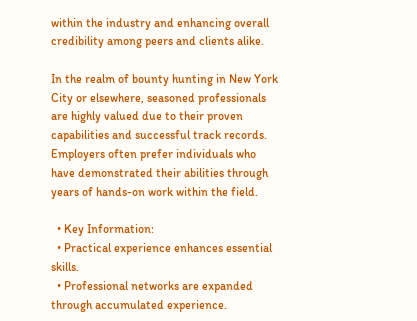within the industry and enhancing overall credibility among peers and clients alike.

In the realm of bounty hunting in New York City or elsewhere, seasoned professionals are highly valued due to their proven capabilities and successful track records. Employers often prefer individuals who have demonstrated their abilities through years of hands-on work within the field.

  • Key Information:
  • Practical experience enhances essential skills.
  • Professional networks are expanded through accumulated experience.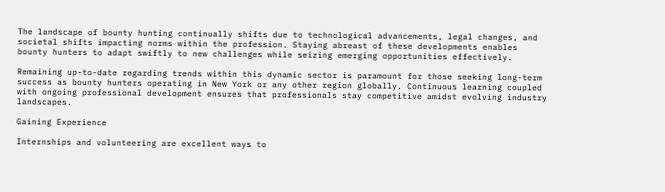The landscape of bounty hunting continually shifts due to technological advancements, legal changes, and societal shifts impacting norms within the profession. Staying abreast of these developments enables bounty hunters to adapt swiftly to new challenges while seizing emerging opportunities effectively.

Remaining up-to-date regarding trends within this dynamic sector is paramount for those seeking long-term success as bounty hunters operating in New York or any other region globally. Continuous learning coupled with ongoing professional development ensures that professionals stay competitive amidst evolving industry landscapes.

Gaining Experience

Internships and volunteering are excellent ways to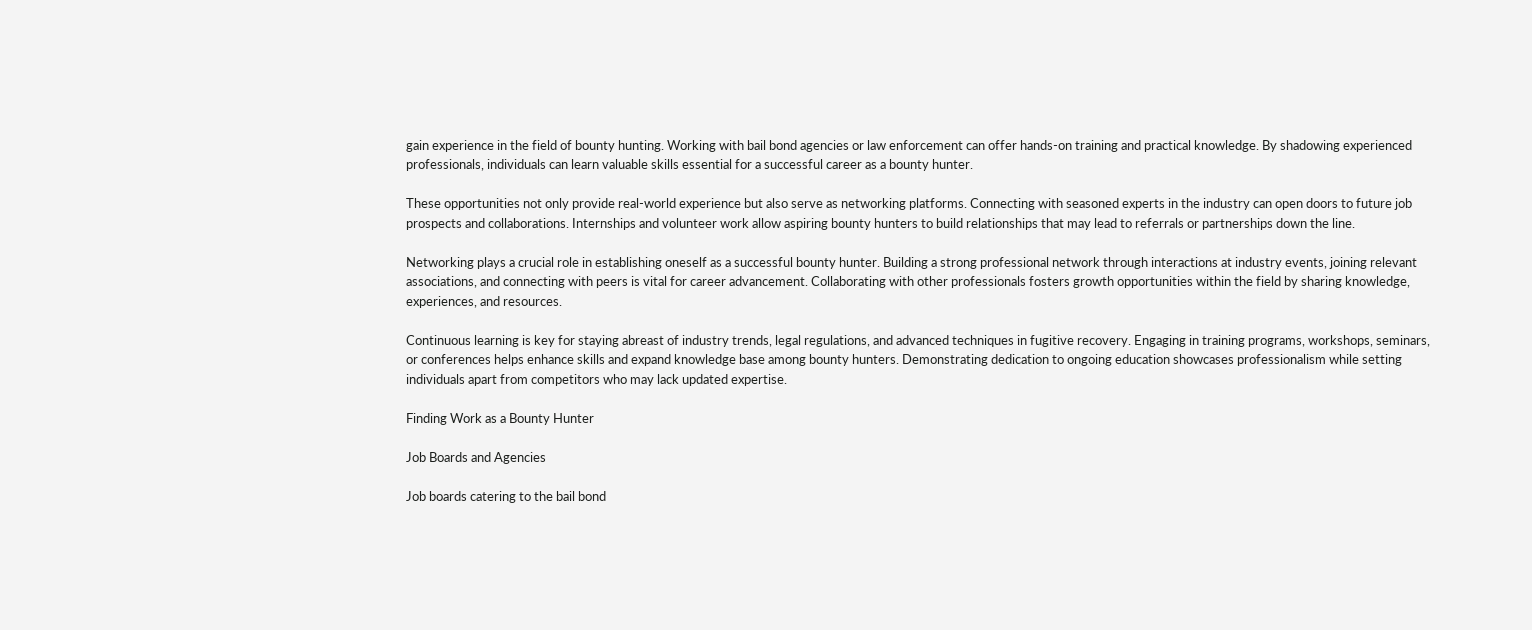gain experience in the field of bounty hunting. Working with bail bond agencies or law enforcement can offer hands-on training and practical knowledge. By shadowing experienced professionals, individuals can learn valuable skills essential for a successful career as a bounty hunter.

These opportunities not only provide real-world experience but also serve as networking platforms. Connecting with seasoned experts in the industry can open doors to future job prospects and collaborations. Internships and volunteer work allow aspiring bounty hunters to build relationships that may lead to referrals or partnerships down the line.

Networking plays a crucial role in establishing oneself as a successful bounty hunter. Building a strong professional network through interactions at industry events, joining relevant associations, and connecting with peers is vital for career advancement. Collaborating with other professionals fosters growth opportunities within the field by sharing knowledge, experiences, and resources.

Continuous learning is key for staying abreast of industry trends, legal regulations, and advanced techniques in fugitive recovery. Engaging in training programs, workshops, seminars, or conferences helps enhance skills and expand knowledge base among bounty hunters. Demonstrating dedication to ongoing education showcases professionalism while setting individuals apart from competitors who may lack updated expertise.

Finding Work as a Bounty Hunter

Job Boards and Agencies

Job boards catering to the bail bond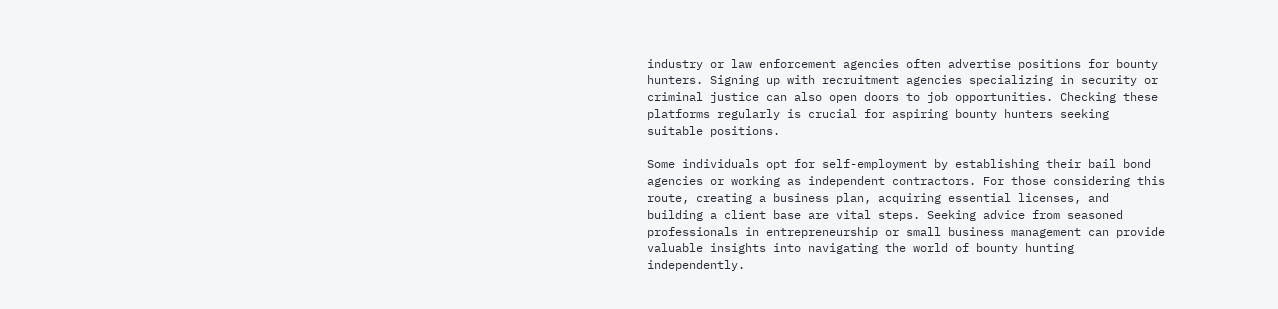industry or law enforcement agencies often advertise positions for bounty hunters. Signing up with recruitment agencies specializing in security or criminal justice can also open doors to job opportunities. Checking these platforms regularly is crucial for aspiring bounty hunters seeking suitable positions.

Some individuals opt for self-employment by establishing their bail bond agencies or working as independent contractors. For those considering this route, creating a business plan, acquiring essential licenses, and building a client base are vital steps. Seeking advice from seasoned professionals in entrepreneurship or small business management can provide valuable insights into navigating the world of bounty hunting independently.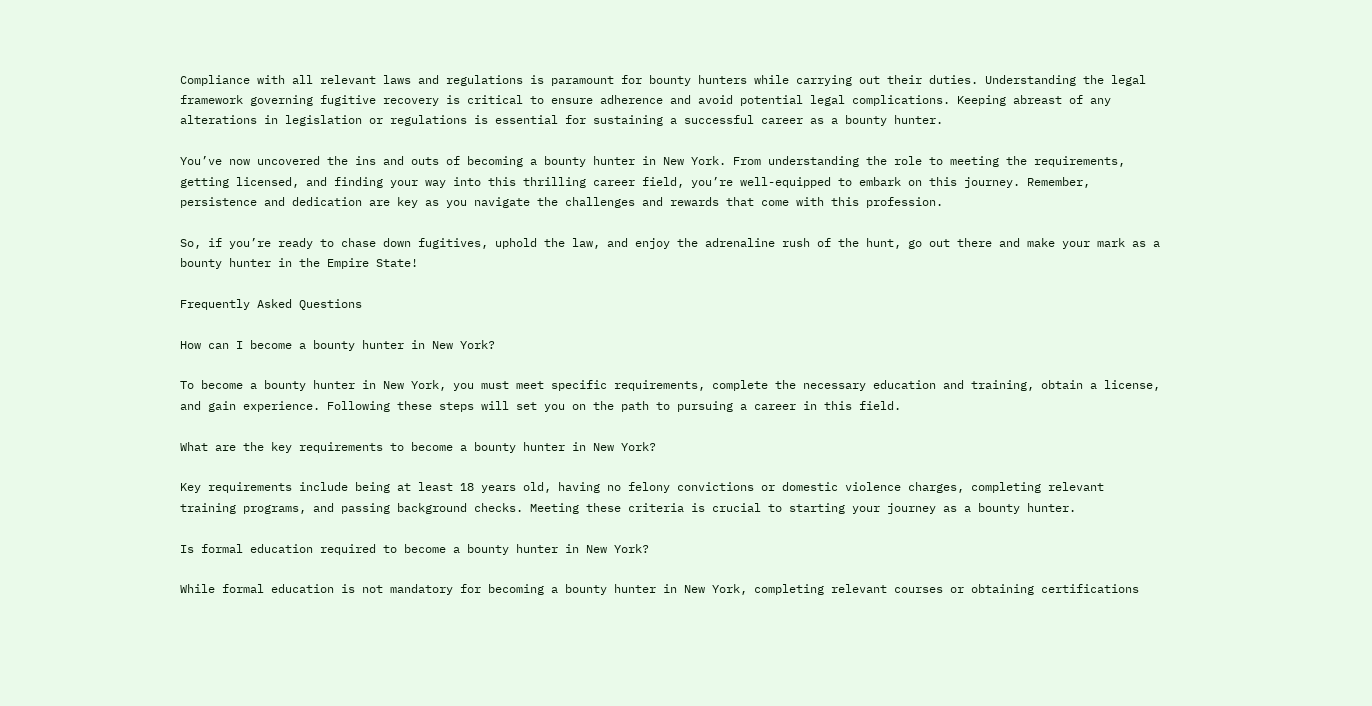Compliance with all relevant laws and regulations is paramount for bounty hunters while carrying out their duties. Understanding the legal framework governing fugitive recovery is critical to ensure adherence and avoid potential legal complications. Keeping abreast of any alterations in legislation or regulations is essential for sustaining a successful career as a bounty hunter.

You’ve now uncovered the ins and outs of becoming a bounty hunter in New York. From understanding the role to meeting the requirements, getting licensed, and finding your way into this thrilling career field, you’re well-equipped to embark on this journey. Remember, persistence and dedication are key as you navigate the challenges and rewards that come with this profession.

So, if you’re ready to chase down fugitives, uphold the law, and enjoy the adrenaline rush of the hunt, go out there and make your mark as a bounty hunter in the Empire State!

Frequently Asked Questions

How can I become a bounty hunter in New York?

To become a bounty hunter in New York, you must meet specific requirements, complete the necessary education and training, obtain a license, and gain experience. Following these steps will set you on the path to pursuing a career in this field.

What are the key requirements to become a bounty hunter in New York?

Key requirements include being at least 18 years old, having no felony convictions or domestic violence charges, completing relevant training programs, and passing background checks. Meeting these criteria is crucial to starting your journey as a bounty hunter.

Is formal education required to become a bounty hunter in New York?

While formal education is not mandatory for becoming a bounty hunter in New York, completing relevant courses or obtaining certifications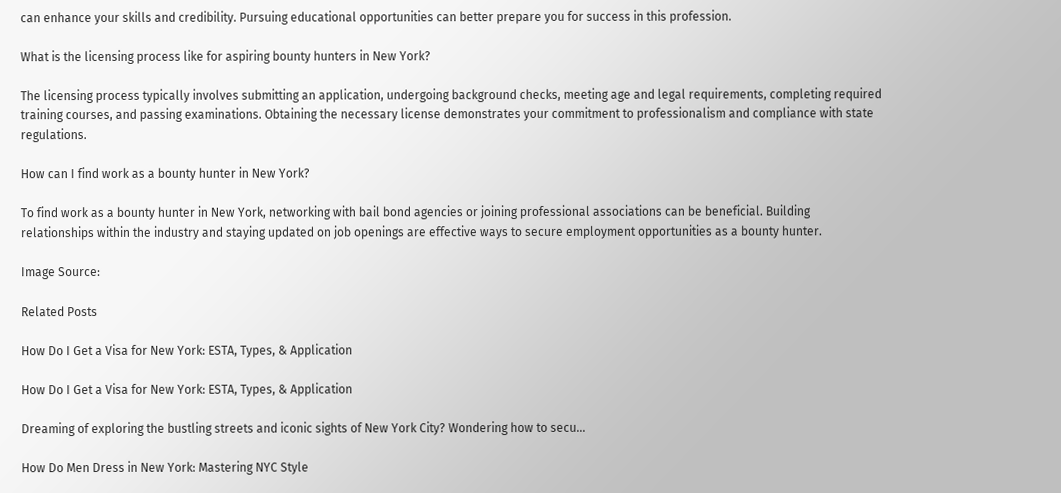can enhance your skills and credibility. Pursuing educational opportunities can better prepare you for success in this profession.

What is the licensing process like for aspiring bounty hunters in New York?

The licensing process typically involves submitting an application, undergoing background checks, meeting age and legal requirements, completing required training courses, and passing examinations. Obtaining the necessary license demonstrates your commitment to professionalism and compliance with state regulations.

How can I find work as a bounty hunter in New York?

To find work as a bounty hunter in New York, networking with bail bond agencies or joining professional associations can be beneficial. Building relationships within the industry and staying updated on job openings are effective ways to secure employment opportunities as a bounty hunter.

Image Source:

Related Posts

How Do I Get a Visa for New York: ESTA, Types, & Application

How Do I Get a Visa for New York: ESTA, Types, & Application

Dreaming of exploring the bustling streets and iconic sights of New York City? Wondering how to secu...

How Do Men Dress in New York: Mastering NYC Style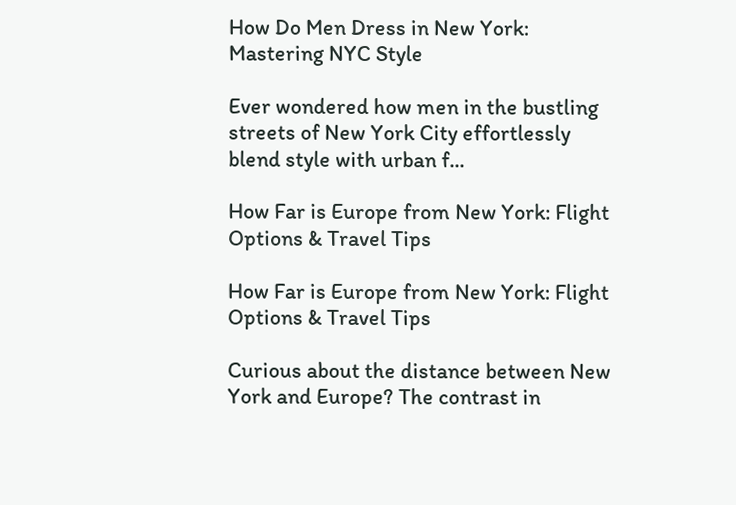How Do Men Dress in New York: Mastering NYC Style

Ever wondered how men in the bustling streets of New York City effortlessly blend style with urban f...

How Far is Europe from New York: Flight Options & Travel Tips

How Far is Europe from New York: Flight Options & Travel Tips

Curious about the distance between New York and Europe? The contrast in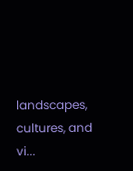landscapes, cultures, and vi...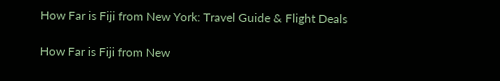How Far is Fiji from New York: Travel Guide & Flight Deals

How Far is Fiji from New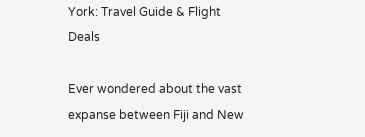York: Travel Guide & Flight Deals

Ever wondered about the vast expanse between Fiji and New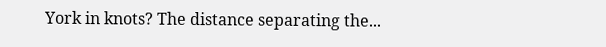York in knots? The distance separating the...